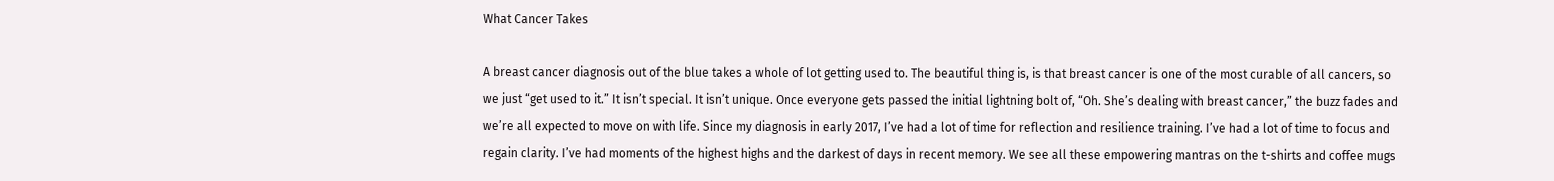What Cancer Takes

A breast cancer diagnosis out of the blue takes a whole of lot getting used to. The beautiful thing is, is that breast cancer is one of the most curable of all cancers, so we just “get used to it.” It isn’t special. It isn’t unique. Once everyone gets passed the initial lightning bolt of, “Oh. She’s dealing with breast cancer,” the buzz fades and we’re all expected to move on with life. Since my diagnosis in early 2017, I’ve had a lot of time for reflection and resilience training. I’ve had a lot of time to focus and regain clarity. I’ve had moments of the highest highs and the darkest of days in recent memory. We see all these empowering mantras on the t-shirts and coffee mugs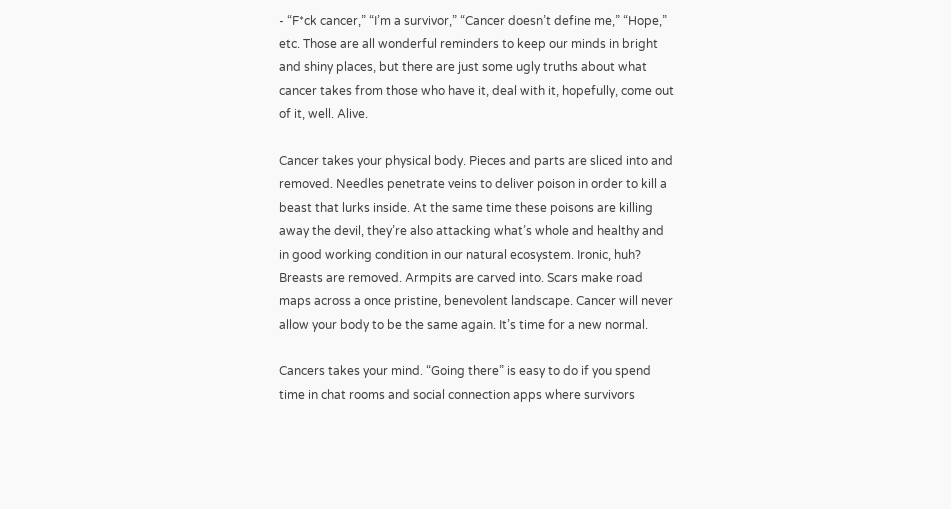- “F*ck cancer,” “I’m a survivor,” “Cancer doesn’t define me,” “Hope,” etc. Those are all wonderful reminders to keep our minds in bright and shiny places, but there are just some ugly truths about what cancer takes from those who have it, deal with it, hopefully, come out of it, well. Alive.

Cancer takes your physical body. Pieces and parts are sliced into and removed. Needles penetrate veins to deliver poison in order to kill a beast that lurks inside. At the same time these poisons are killing away the devil, they’re also attacking what’s whole and healthy and in good working condition in our natural ecosystem. Ironic, huh? Breasts are removed. Armpits are carved into. Scars make road maps across a once pristine, benevolent landscape. Cancer will never allow your body to be the same again. It’s time for a new normal.

Cancers takes your mind. “Going there” is easy to do if you spend time in chat rooms and social connection apps where survivors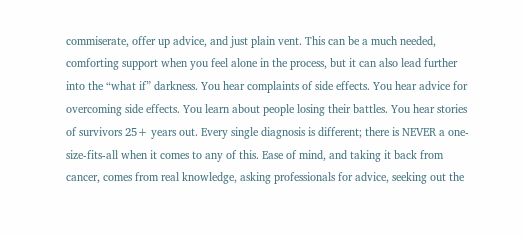commiserate, offer up advice, and just plain vent. This can be a much needed, comforting support when you feel alone in the process, but it can also lead further into the “what if” darkness. You hear complaints of side effects. You hear advice for overcoming side effects. You learn about people losing their battles. You hear stories of survivors 25+ years out. Every single diagnosis is different; there is NEVER a one-size-fits-all when it comes to any of this. Ease of mind, and taking it back from cancer, comes from real knowledge, asking professionals for advice, seeking out the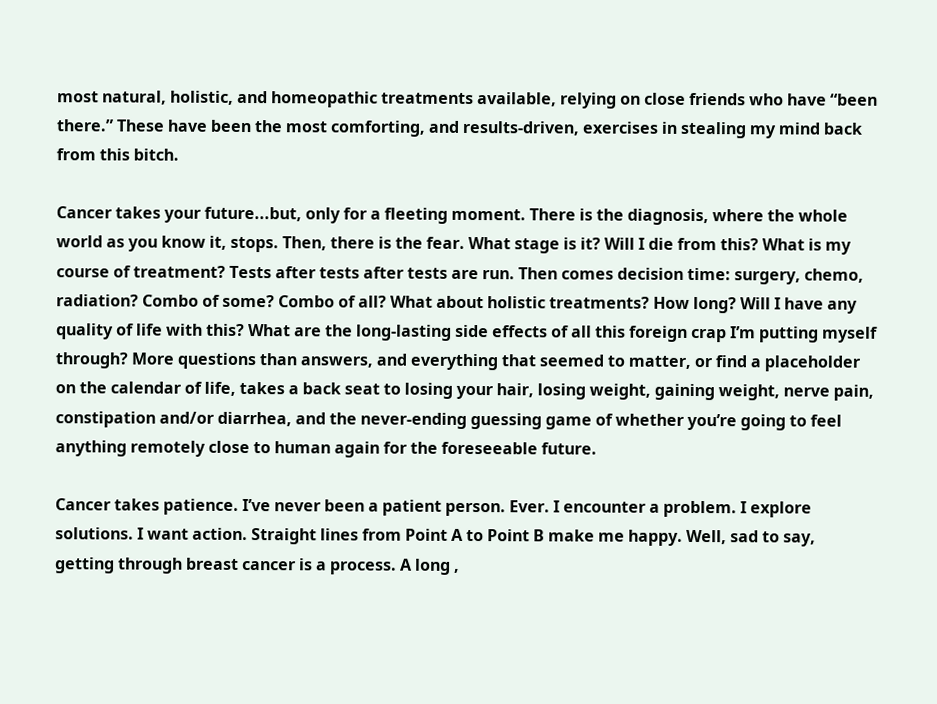most natural, holistic, and homeopathic treatments available, relying on close friends who have “been there.” These have been the most comforting, and results-driven, exercises in stealing my mind back from this bitch.

Cancer takes your future...but, only for a fleeting moment. There is the diagnosis, where the whole world as you know it, stops. Then, there is the fear. What stage is it? Will I die from this? What is my course of treatment? Tests after tests after tests are run. Then comes decision time: surgery, chemo, radiation? Combo of some? Combo of all? What about holistic treatments? How long? Will I have any quality of life with this? What are the long-lasting side effects of all this foreign crap I’m putting myself through? More questions than answers, and everything that seemed to matter, or find a placeholder on the calendar of life, takes a back seat to losing your hair, losing weight, gaining weight, nerve pain, constipation and/or diarrhea, and the never-ending guessing game of whether you’re going to feel anything remotely close to human again for the foreseeable future.

Cancer takes patience. I’ve never been a patient person. Ever. I encounter a problem. I explore solutions. I want action. Straight lines from Point A to Point B make me happy. Well, sad to say, getting through breast cancer is a process. A long ,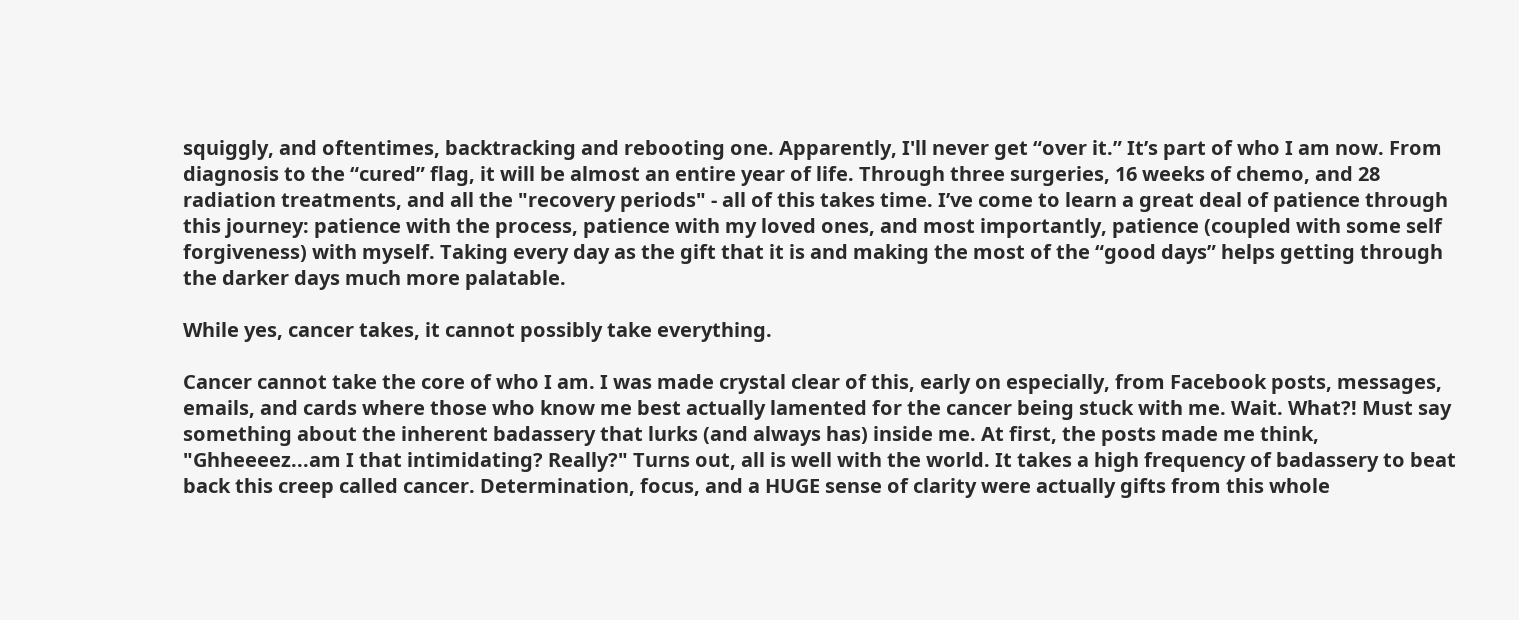squiggly, and oftentimes, backtracking and rebooting one. Apparently, I'll never get “over it.” It’s part of who I am now. From diagnosis to the “cured” flag, it will be almost an entire year of life. Through three surgeries, 16 weeks of chemo, and 28 radiation treatments, and all the "recovery periods" - all of this takes time. I’ve come to learn a great deal of patience through this journey: patience with the process, patience with my loved ones, and most importantly, patience (coupled with some self forgiveness) with myself. Taking every day as the gift that it is and making the most of the “good days” helps getting through the darker days much more palatable.

While yes, cancer takes, it cannot possibly take everything.

Cancer cannot take the core of who I am. I was made crystal clear of this, early on especially, from Facebook posts, messages, emails, and cards where those who know me best actually lamented for the cancer being stuck with me. Wait. What?! Must say something about the inherent badassery that lurks (and always has) inside me. At first, the posts made me think, "Ghheeeez...am I that intimidating? Really?" Turns out, all is well with the world. It takes a high frequency of badassery to beat back this creep called cancer. Determination, focus, and a HUGE sense of clarity were actually gifts from this whole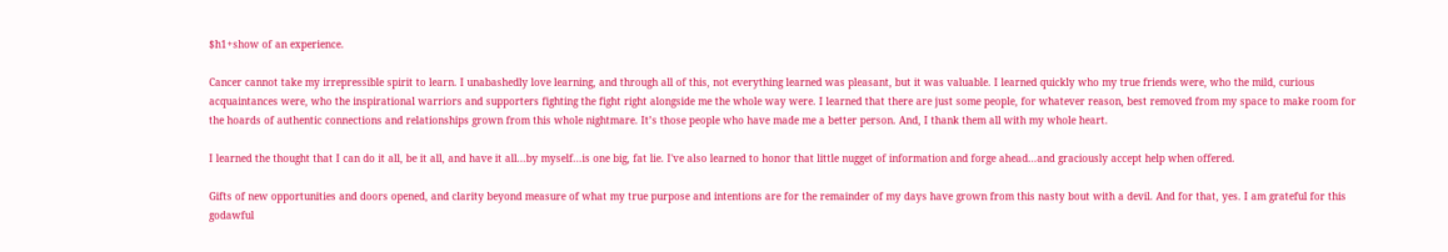$h1+show of an experience.

Cancer cannot take my irrepressible spirit to learn. I unabashedly love learning, and through all of this, not everything learned was pleasant, but it was valuable. I learned quickly who my true friends were, who the mild, curious acquaintances were, who the inspirational warriors and supporters fighting the fight right alongside me the whole way were. I learned that there are just some people, for whatever reason, best removed from my space to make room for the hoards of authentic connections and relationships grown from this whole nightmare. It’s those people who have made me a better person. And, I thank them all with my whole heart.

I learned the thought that I can do it all, be it all, and have it all...by myself...is one big, fat lie. I've also learned to honor that little nugget of information and forge ahead...and graciously accept help when offered.

Gifts of new opportunities and doors opened, and clarity beyond measure of what my true purpose and intentions are for the remainder of my days have grown from this nasty bout with a devil. And for that, yes. I am grateful for this godawful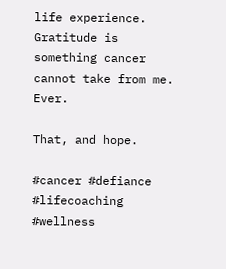life experience. Gratitude is something cancer cannot take from me. Ever.

That, and hope.

#cancer #defiance #lifecoaching #wellness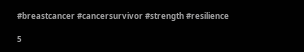#breastcancer #cancersurvivor #strength #resilience

5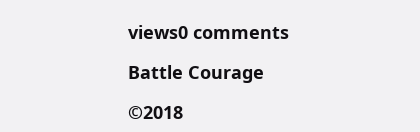views0 comments

Battle Courage

©2018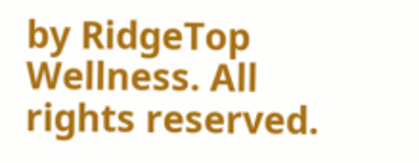by RidgeTop Wellness. All rights reserved.